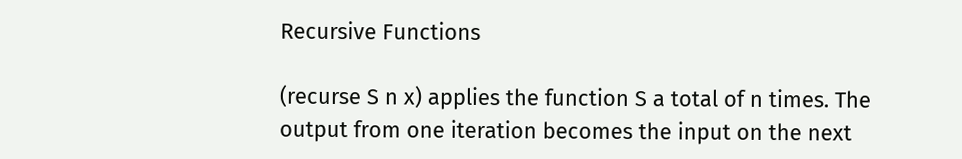Recursive Functions

(recurse S n x) applies the function S a total of n times. The output from one iteration becomes the input on the next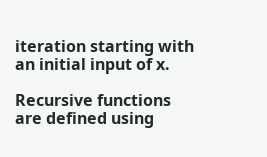iteration starting with an initial input of x.

Recursive functions are defined using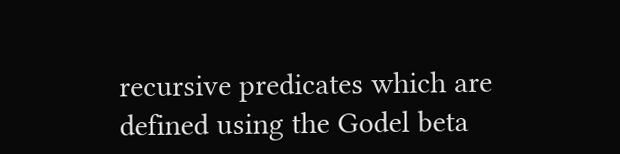recursive predicates which are defined using the Godel beta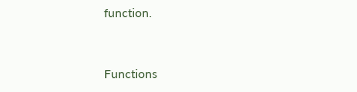function.


Functions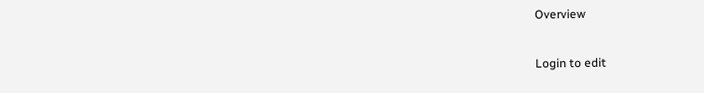Overview

Login to edit